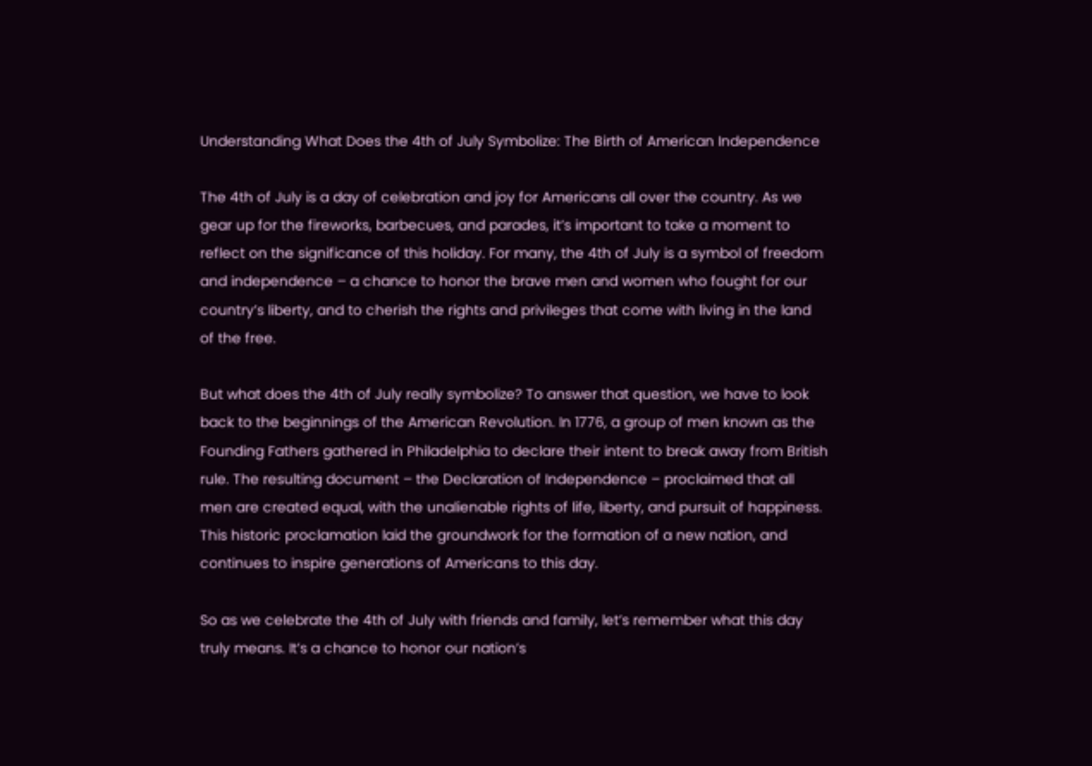Understanding What Does the 4th of July Symbolize: The Birth of American Independence

The 4th of July is a day of celebration and joy for Americans all over the country. As we gear up for the fireworks, barbecues, and parades, it’s important to take a moment to reflect on the significance of this holiday. For many, the 4th of July is a symbol of freedom and independence – a chance to honor the brave men and women who fought for our country’s liberty, and to cherish the rights and privileges that come with living in the land of the free.

But what does the 4th of July really symbolize? To answer that question, we have to look back to the beginnings of the American Revolution. In 1776, a group of men known as the Founding Fathers gathered in Philadelphia to declare their intent to break away from British rule. The resulting document – the Declaration of Independence – proclaimed that all men are created equal, with the unalienable rights of life, liberty, and pursuit of happiness. This historic proclamation laid the groundwork for the formation of a new nation, and continues to inspire generations of Americans to this day.

So as we celebrate the 4th of July with friends and family, let’s remember what this day truly means. It’s a chance to honor our nation’s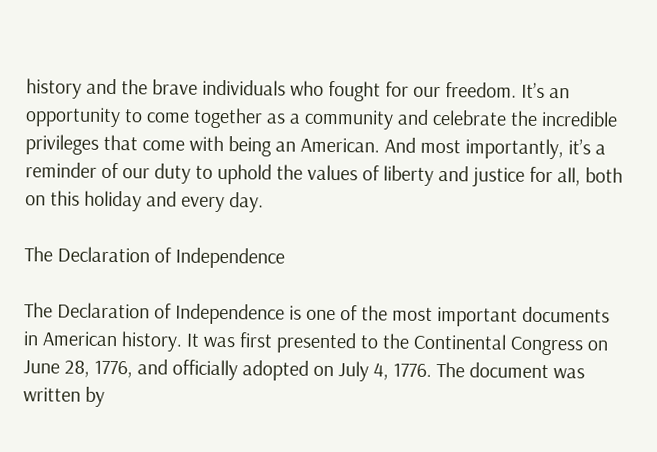history and the brave individuals who fought for our freedom. It’s an opportunity to come together as a community and celebrate the incredible privileges that come with being an American. And most importantly, it’s a reminder of our duty to uphold the values of liberty and justice for all, both on this holiday and every day.

The Declaration of Independence

The Declaration of Independence is one of the most important documents in American history. It was first presented to the Continental Congress on June 28, 1776, and officially adopted on July 4, 1776. The document was written by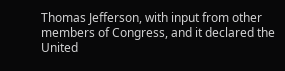Thomas Jefferson, with input from other members of Congress, and it declared the United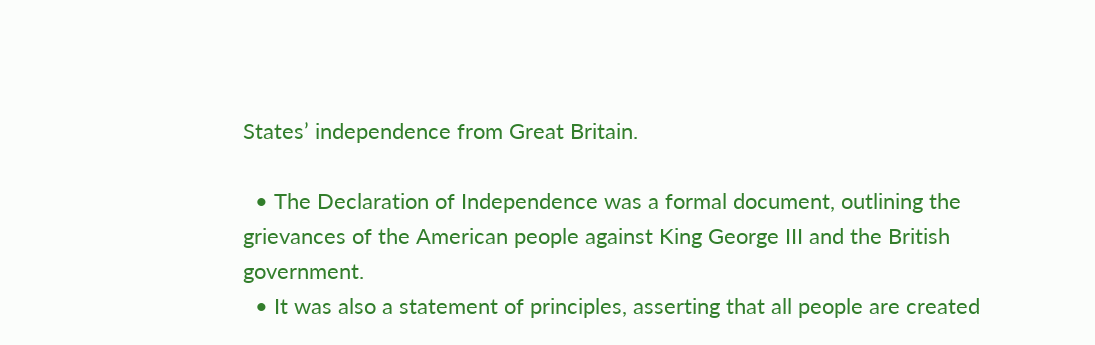States’ independence from Great Britain.

  • The Declaration of Independence was a formal document, outlining the grievances of the American people against King George III and the British government.
  • It was also a statement of principles, asserting that all people are created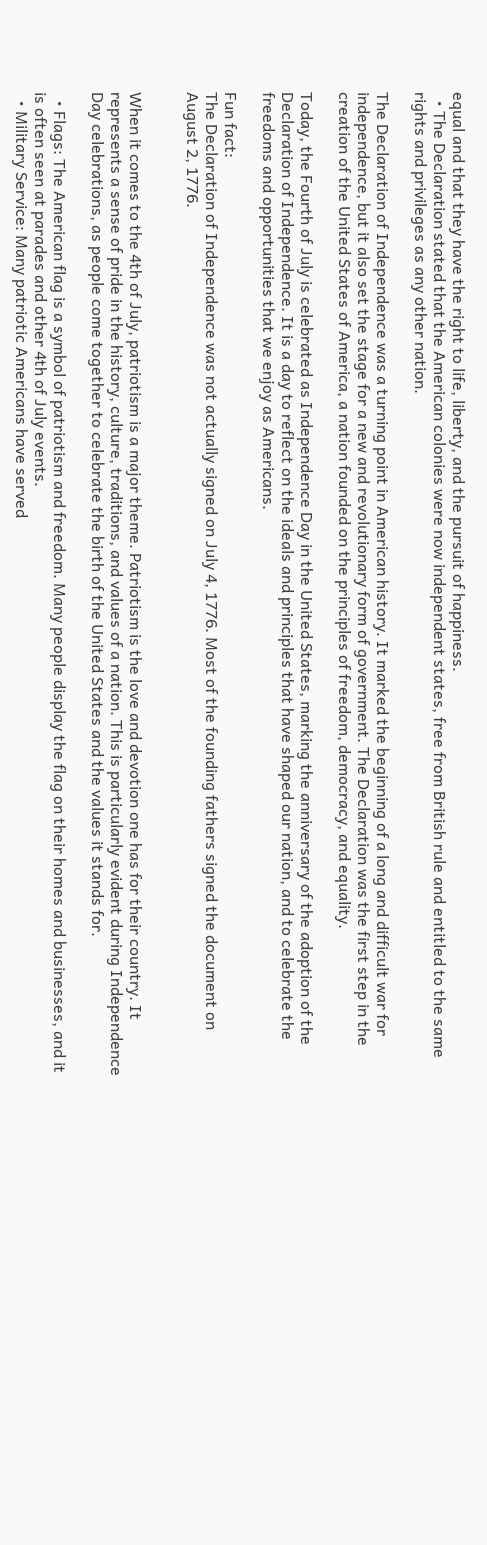equal and that they have the right to life, liberty, and the pursuit of happiness.
  • The Declaration stated that the American colonies were now independent states, free from British rule and entitled to the same rights and privileges as any other nation.

The Declaration of Independence was a turning point in American history. It marked the beginning of a long and difficult war for independence, but it also set the stage for a new and revolutionary form of government. The Declaration was the first step in the creation of the United States of America, a nation founded on the principles of freedom, democracy, and equality.

Today, the Fourth of July is celebrated as Independence Day in the United States, marking the anniversary of the adoption of the Declaration of Independence. It is a day to reflect on the ideals and principles that have shaped our nation, and to celebrate the freedoms and opportunities that we enjoy as Americans.

Fun fact:
The Declaration of Independence was not actually signed on July 4, 1776. Most of the founding fathers signed the document on August 2, 1776.


When it comes to the 4th of July, patriotism is a major theme. Patriotism is the love and devotion one has for their country. It represents a sense of pride in the history, culture, traditions, and values of a nation. This is particularly evident during Independence Day celebrations, as people come together to celebrate the birth of the United States and the values it stands for.

  • Flags: The American flag is a symbol of patriotism and freedom. Many people display the flag on their homes and businesses, and it is often seen at parades and other 4th of July events.
  • Military Service: Many patriotic Americans have served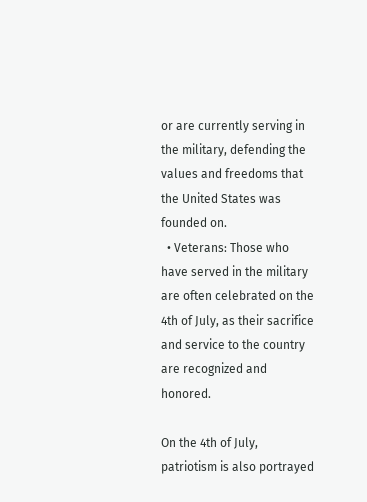or are currently serving in the military, defending the values and freedoms that the United States was founded on.
  • Veterans: Those who have served in the military are often celebrated on the 4th of July, as their sacrifice and service to the country are recognized and honored.

On the 4th of July, patriotism is also portrayed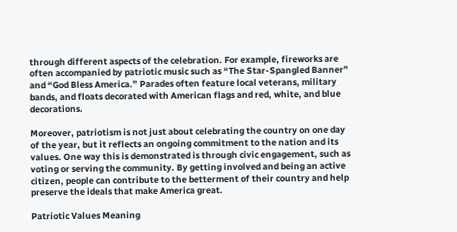through different aspects of the celebration. For example, fireworks are often accompanied by patriotic music such as “The Star-Spangled Banner” and “God Bless America.” Parades often feature local veterans, military bands, and floats decorated with American flags and red, white, and blue decorations.

Moreover, patriotism is not just about celebrating the country on one day of the year, but it reflects an ongoing commitment to the nation and its values. One way this is demonstrated is through civic engagement, such as voting or serving the community. By getting involved and being an active citizen, people can contribute to the betterment of their country and help preserve the ideals that make America great.

Patriotic Values Meaning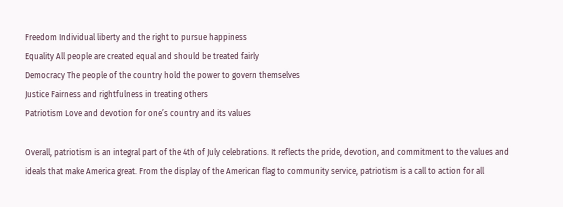Freedom Individual liberty and the right to pursue happiness
Equality All people are created equal and should be treated fairly
Democracy The people of the country hold the power to govern themselves
Justice Fairness and rightfulness in treating others
Patriotism Love and devotion for one’s country and its values

Overall, patriotism is an integral part of the 4th of July celebrations. It reflects the pride, devotion, and commitment to the values and ideals that make America great. From the display of the American flag to community service, patriotism is a call to action for all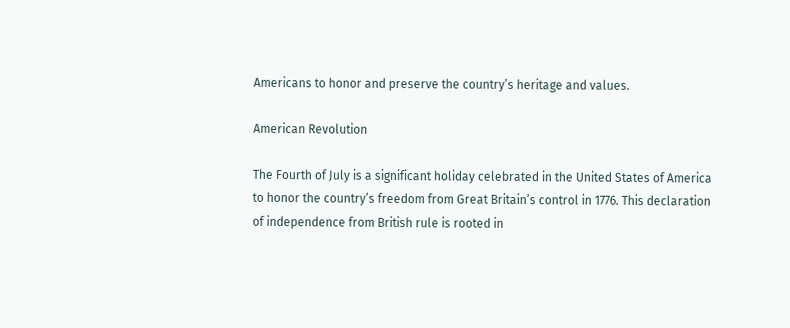Americans to honor and preserve the country’s heritage and values.

American Revolution

The Fourth of July is a significant holiday celebrated in the United States of America to honor the country’s freedom from Great Britain’s control in 1776. This declaration of independence from British rule is rooted in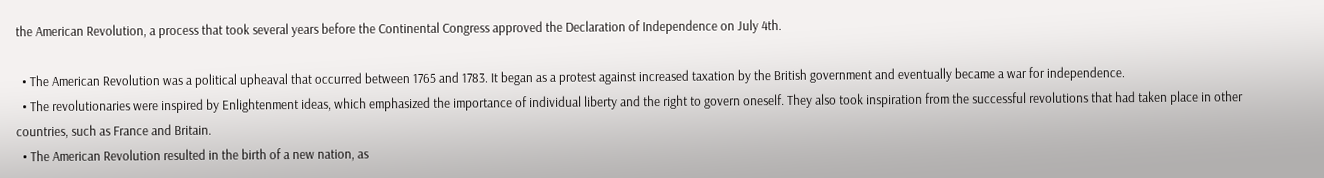the American Revolution, a process that took several years before the Continental Congress approved the Declaration of Independence on July 4th.

  • The American Revolution was a political upheaval that occurred between 1765 and 1783. It began as a protest against increased taxation by the British government and eventually became a war for independence.
  • The revolutionaries were inspired by Enlightenment ideas, which emphasized the importance of individual liberty and the right to govern oneself. They also took inspiration from the successful revolutions that had taken place in other countries, such as France and Britain.
  • The American Revolution resulted in the birth of a new nation, as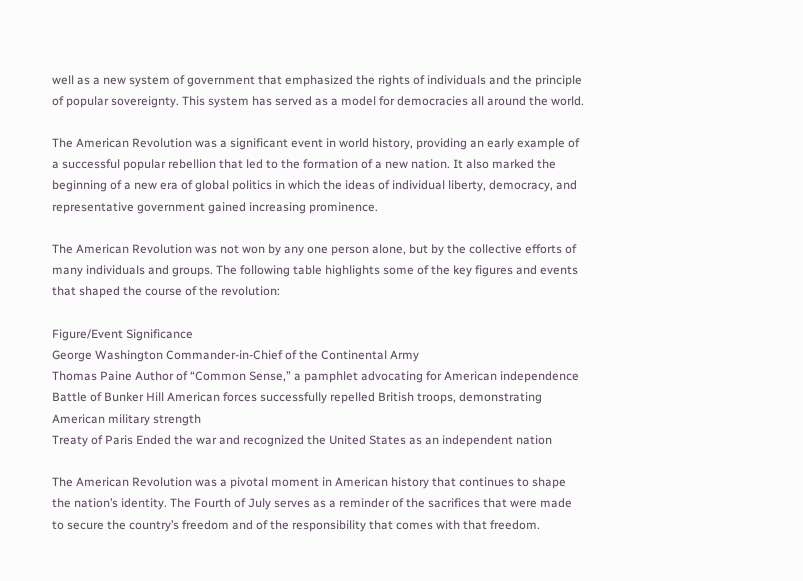well as a new system of government that emphasized the rights of individuals and the principle of popular sovereignty. This system has served as a model for democracies all around the world.

The American Revolution was a significant event in world history, providing an early example of a successful popular rebellion that led to the formation of a new nation. It also marked the beginning of a new era of global politics in which the ideas of individual liberty, democracy, and representative government gained increasing prominence.

The American Revolution was not won by any one person alone, but by the collective efforts of many individuals and groups. The following table highlights some of the key figures and events that shaped the course of the revolution:

Figure/Event Significance
George Washington Commander-in-Chief of the Continental Army
Thomas Paine Author of “Common Sense,” a pamphlet advocating for American independence
Battle of Bunker Hill American forces successfully repelled British troops, demonstrating American military strength
Treaty of Paris Ended the war and recognized the United States as an independent nation

The American Revolution was a pivotal moment in American history that continues to shape the nation’s identity. The Fourth of July serves as a reminder of the sacrifices that were made to secure the country’s freedom and of the responsibility that comes with that freedom.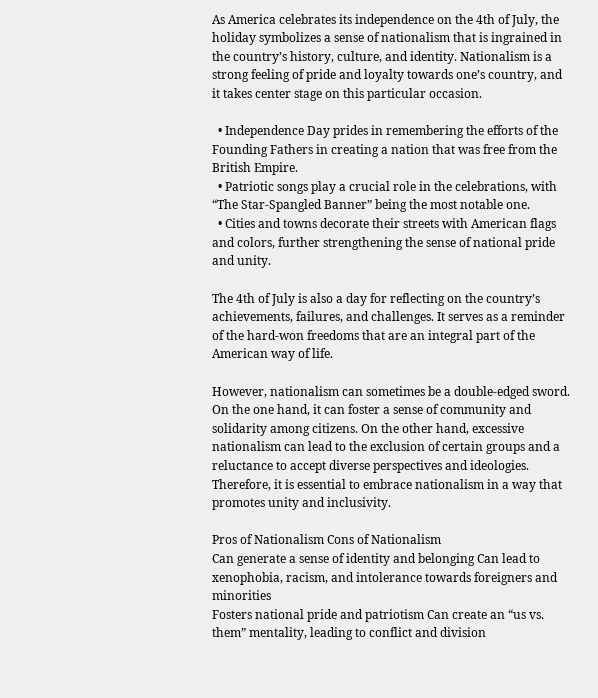As America celebrates its independence on the 4th of July, the holiday symbolizes a sense of nationalism that is ingrained in the country’s history, culture, and identity. Nationalism is a strong feeling of pride and loyalty towards one’s country, and it takes center stage on this particular occasion.

  • Independence Day prides in remembering the efforts of the Founding Fathers in creating a nation that was free from the British Empire.
  • Patriotic songs play a crucial role in the celebrations, with “The Star-Spangled Banner” being the most notable one.
  • Cities and towns decorate their streets with American flags and colors, further strengthening the sense of national pride and unity.

The 4th of July is also a day for reflecting on the country’s achievements, failures, and challenges. It serves as a reminder of the hard-won freedoms that are an integral part of the American way of life.

However, nationalism can sometimes be a double-edged sword. On the one hand, it can foster a sense of community and solidarity among citizens. On the other hand, excessive nationalism can lead to the exclusion of certain groups and a reluctance to accept diverse perspectives and ideologies. Therefore, it is essential to embrace nationalism in a way that promotes unity and inclusivity.

Pros of Nationalism Cons of Nationalism
Can generate a sense of identity and belonging Can lead to xenophobia, racism, and intolerance towards foreigners and minorities
Fosters national pride and patriotism Can create an “us vs. them” mentality, leading to conflict and division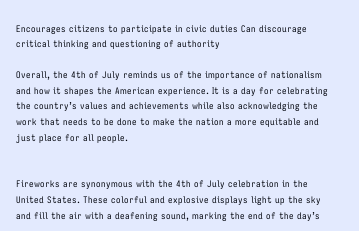Encourages citizens to participate in civic duties Can discourage critical thinking and questioning of authority

Overall, the 4th of July reminds us of the importance of nationalism and how it shapes the American experience. It is a day for celebrating the country’s values and achievements while also acknowledging the work that needs to be done to make the nation a more equitable and just place for all people.


Fireworks are synonymous with the 4th of July celebration in the United States. These colorful and explosive displays light up the sky and fill the air with a deafening sound, marking the end of the day’s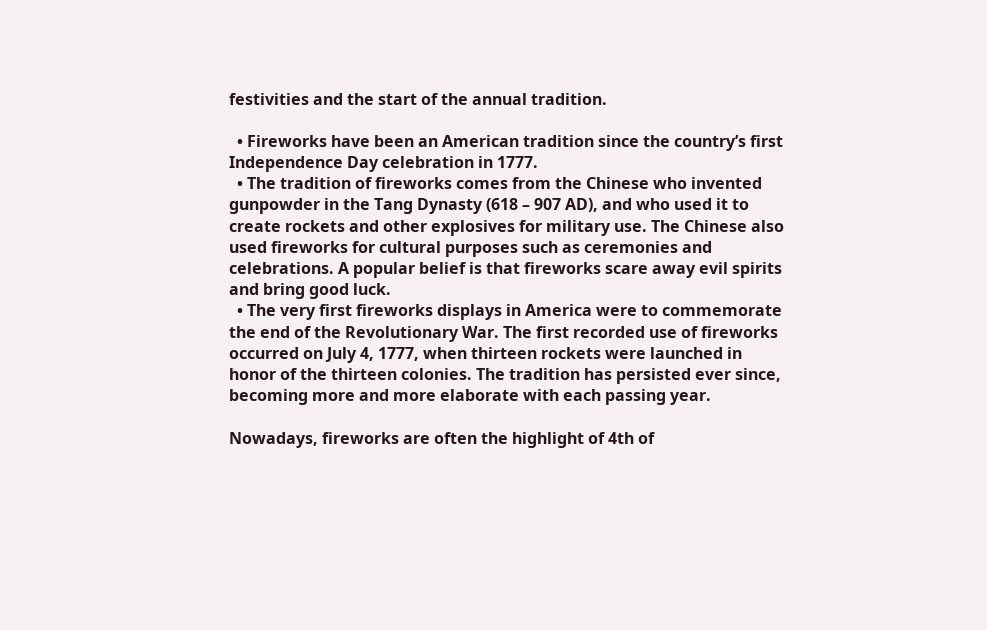festivities and the start of the annual tradition.

  • Fireworks have been an American tradition since the country’s first Independence Day celebration in 1777.
  • The tradition of fireworks comes from the Chinese who invented gunpowder in the Tang Dynasty (618 – 907 AD), and who used it to create rockets and other explosives for military use. The Chinese also used fireworks for cultural purposes such as ceremonies and celebrations. A popular belief is that fireworks scare away evil spirits and bring good luck.
  • The very first fireworks displays in America were to commemorate the end of the Revolutionary War. The first recorded use of fireworks occurred on July 4, 1777, when thirteen rockets were launched in honor of the thirteen colonies. The tradition has persisted ever since, becoming more and more elaborate with each passing year.

Nowadays, fireworks are often the highlight of 4th of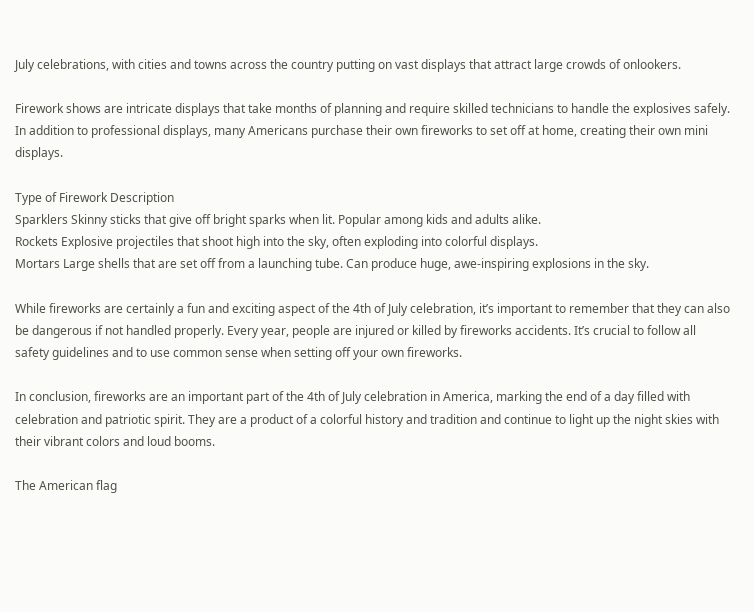July celebrations, with cities and towns across the country putting on vast displays that attract large crowds of onlookers.

Firework shows are intricate displays that take months of planning and require skilled technicians to handle the explosives safely. In addition to professional displays, many Americans purchase their own fireworks to set off at home, creating their own mini displays.

Type of Firework Description
Sparklers Skinny sticks that give off bright sparks when lit. Popular among kids and adults alike.
Rockets Explosive projectiles that shoot high into the sky, often exploding into colorful displays.
Mortars Large shells that are set off from a launching tube. Can produce huge, awe-inspiring explosions in the sky.

While fireworks are certainly a fun and exciting aspect of the 4th of July celebration, it’s important to remember that they can also be dangerous if not handled properly. Every year, people are injured or killed by fireworks accidents. It’s crucial to follow all safety guidelines and to use common sense when setting off your own fireworks.

In conclusion, fireworks are an important part of the 4th of July celebration in America, marking the end of a day filled with celebration and patriotic spirit. They are a product of a colorful history and tradition and continue to light up the night skies with their vibrant colors and loud booms.

The American flag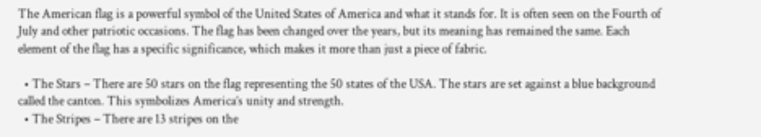The American flag is a powerful symbol of the United States of America and what it stands for. It is often seen on the Fourth of July and other patriotic occasions. The flag has been changed over the years, but its meaning has remained the same. Each element of the flag has a specific significance, which makes it more than just a piece of fabric.

  • The Stars – There are 50 stars on the flag representing the 50 states of the USA. The stars are set against a blue background called the canton. This symbolizes America’s unity and strength.
  • The Stripes – There are 13 stripes on the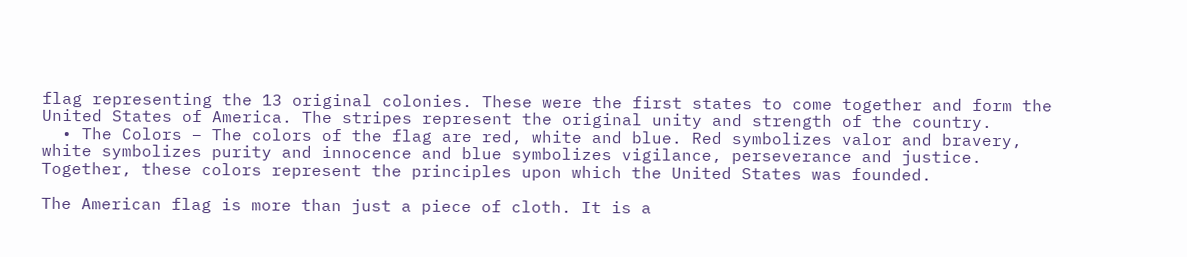flag representing the 13 original colonies. These were the first states to come together and form the United States of America. The stripes represent the original unity and strength of the country.
  • The Colors – The colors of the flag are red, white and blue. Red symbolizes valor and bravery, white symbolizes purity and innocence and blue symbolizes vigilance, perseverance and justice. Together, these colors represent the principles upon which the United States was founded.

The American flag is more than just a piece of cloth. It is a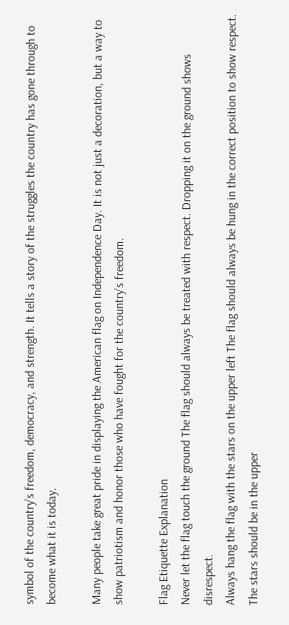symbol of the country’s freedom, democracy, and strength. It tells a story of the struggles the country has gone through to become what it is today.

Many people take great pride in displaying the American flag on Independence Day. It is not just a decoration, but a way to show patriotism and honor those who have fought for the country’s freedom.

Flag Etiquette Explanation
Never let the flag touch the ground The flag should always be treated with respect. Dropping it on the ground shows disrespect.
Always hang the flag with the stars on the upper left The flag should always be hung in the correct position to show respect. The stars should be in the upper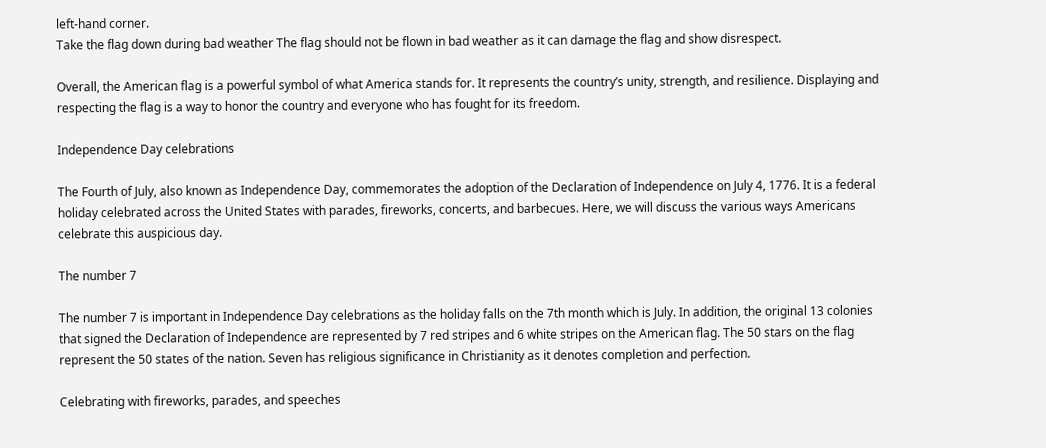left-hand corner.
Take the flag down during bad weather The flag should not be flown in bad weather as it can damage the flag and show disrespect.

Overall, the American flag is a powerful symbol of what America stands for. It represents the country’s unity, strength, and resilience. Displaying and respecting the flag is a way to honor the country and everyone who has fought for its freedom.

Independence Day celebrations

The Fourth of July, also known as Independence Day, commemorates the adoption of the Declaration of Independence on July 4, 1776. It is a federal holiday celebrated across the United States with parades, fireworks, concerts, and barbecues. Here, we will discuss the various ways Americans celebrate this auspicious day.

The number 7

The number 7 is important in Independence Day celebrations as the holiday falls on the 7th month which is July. In addition, the original 13 colonies that signed the Declaration of Independence are represented by 7 red stripes and 6 white stripes on the American flag. The 50 stars on the flag represent the 50 states of the nation. Seven has religious significance in Christianity as it denotes completion and perfection.

Celebrating with fireworks, parades, and speeches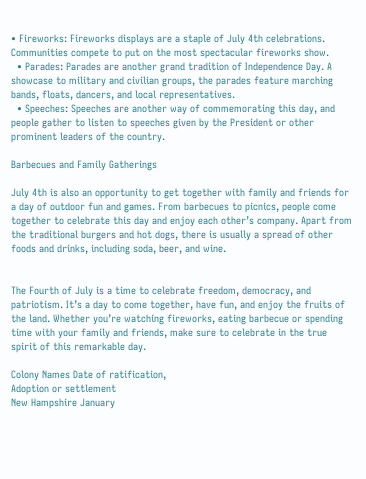• Fireworks: Fireworks displays are a staple of July 4th celebrations. Communities compete to put on the most spectacular fireworks show.
  • Parades: Parades are another grand tradition of Independence Day. A showcase to military and civilian groups, the parades feature marching bands, floats, dancers, and local representatives.
  • Speeches: Speeches are another way of commemorating this day, and people gather to listen to speeches given by the President or other prominent leaders of the country.

Barbecues and Family Gatherings

July 4th is also an opportunity to get together with family and friends for a day of outdoor fun and games. From barbecues to picnics, people come together to celebrate this day and enjoy each other’s company. Apart from the traditional burgers and hot dogs, there is usually a spread of other foods and drinks, including soda, beer, and wine.


The Fourth of July is a time to celebrate freedom, democracy, and patriotism. It’s a day to come together, have fun, and enjoy the fruits of the land. Whether you’re watching fireworks, eating barbecue or spending time with your family and friends, make sure to celebrate in the true spirit of this remarkable day.

Colony Names Date of ratification,
Adoption or settlement
New Hampshire January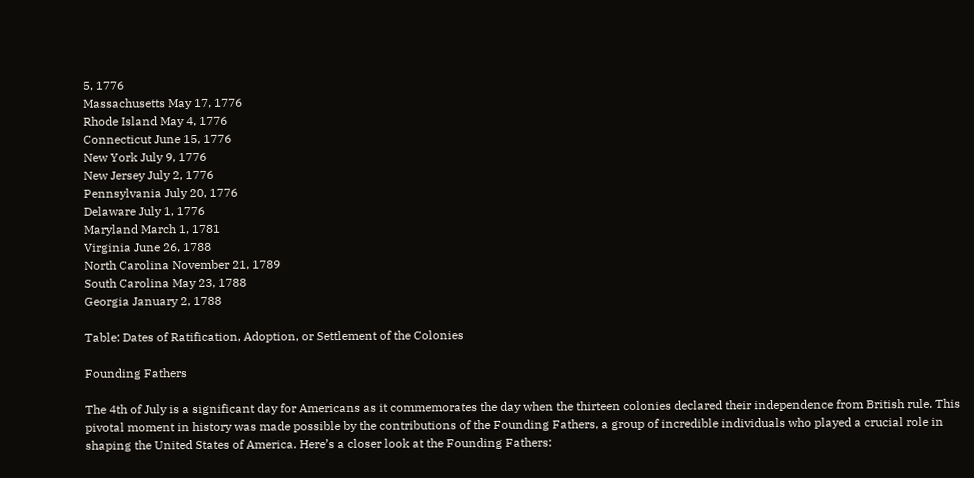5, 1776
Massachusetts May 17, 1776
Rhode Island May 4, 1776
Connecticut June 15, 1776
New York July 9, 1776
New Jersey July 2, 1776
Pennsylvania July 20, 1776
Delaware July 1, 1776
Maryland March 1, 1781
Virginia June 26, 1788
North Carolina November 21, 1789
South Carolina May 23, 1788
Georgia January 2, 1788

Table: Dates of Ratification, Adoption, or Settlement of the Colonies

Founding Fathers

The 4th of July is a significant day for Americans as it commemorates the day when the thirteen colonies declared their independence from British rule. This pivotal moment in history was made possible by the contributions of the Founding Fathers, a group of incredible individuals who played a crucial role in shaping the United States of America. Here’s a closer look at the Founding Fathers: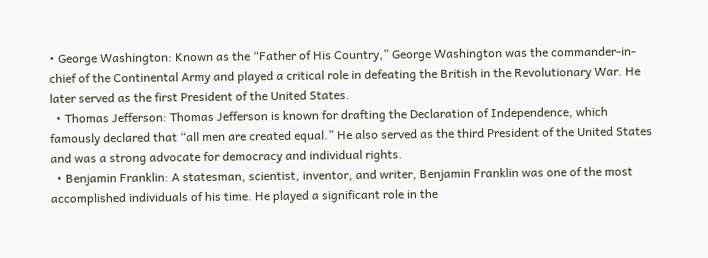• George Washington: Known as the “Father of His Country,” George Washington was the commander-in-chief of the Continental Army and played a critical role in defeating the British in the Revolutionary War. He later served as the first President of the United States.
  • Thomas Jefferson: Thomas Jefferson is known for drafting the Declaration of Independence, which famously declared that “all men are created equal.” He also served as the third President of the United States and was a strong advocate for democracy and individual rights.
  • Benjamin Franklin: A statesman, scientist, inventor, and writer, Benjamin Franklin was one of the most accomplished individuals of his time. He played a significant role in the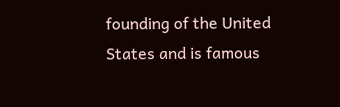founding of the United States and is famous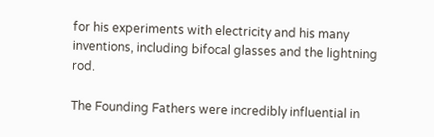for his experiments with electricity and his many inventions, including bifocal glasses and the lightning rod.

The Founding Fathers were incredibly influential in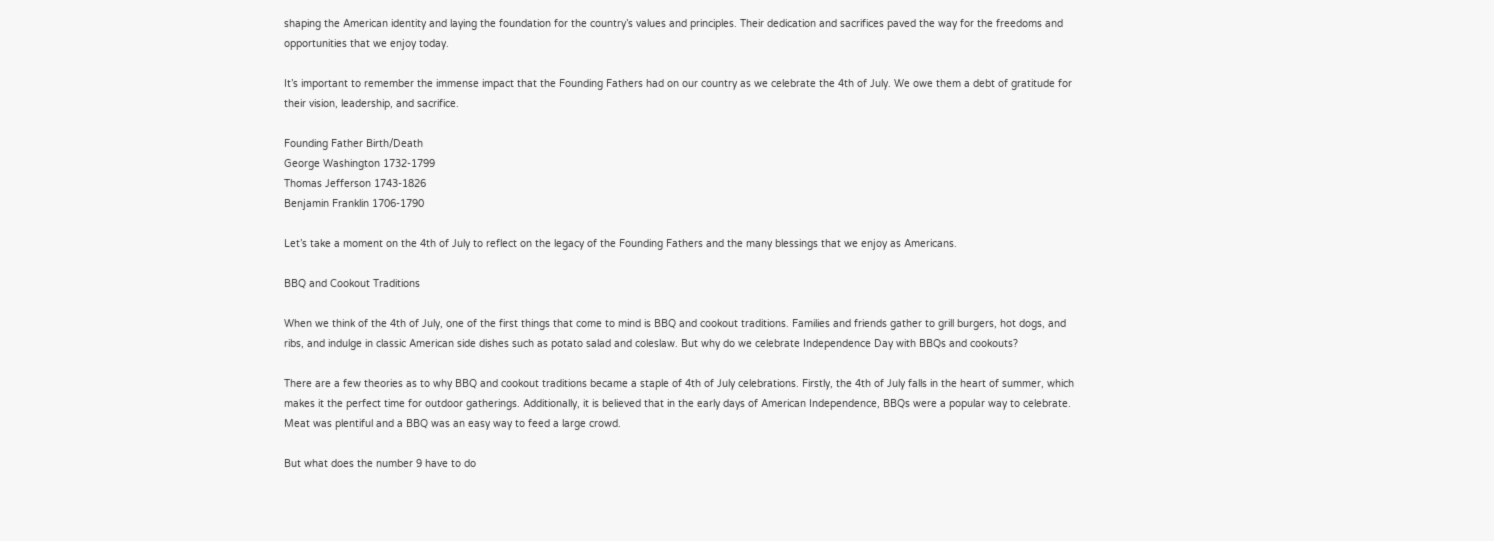shaping the American identity and laying the foundation for the country’s values and principles. Their dedication and sacrifices paved the way for the freedoms and opportunities that we enjoy today.

It’s important to remember the immense impact that the Founding Fathers had on our country as we celebrate the 4th of July. We owe them a debt of gratitude for their vision, leadership, and sacrifice.

Founding Father Birth/Death
George Washington 1732-1799
Thomas Jefferson 1743-1826
Benjamin Franklin 1706-1790

Let’s take a moment on the 4th of July to reflect on the legacy of the Founding Fathers and the many blessings that we enjoy as Americans.

BBQ and Cookout Traditions

When we think of the 4th of July, one of the first things that come to mind is BBQ and cookout traditions. Families and friends gather to grill burgers, hot dogs, and ribs, and indulge in classic American side dishes such as potato salad and coleslaw. But why do we celebrate Independence Day with BBQs and cookouts?

There are a few theories as to why BBQ and cookout traditions became a staple of 4th of July celebrations. Firstly, the 4th of July falls in the heart of summer, which makes it the perfect time for outdoor gatherings. Additionally, it is believed that in the early days of American Independence, BBQs were a popular way to celebrate. Meat was plentiful and a BBQ was an easy way to feed a large crowd.

But what does the number 9 have to do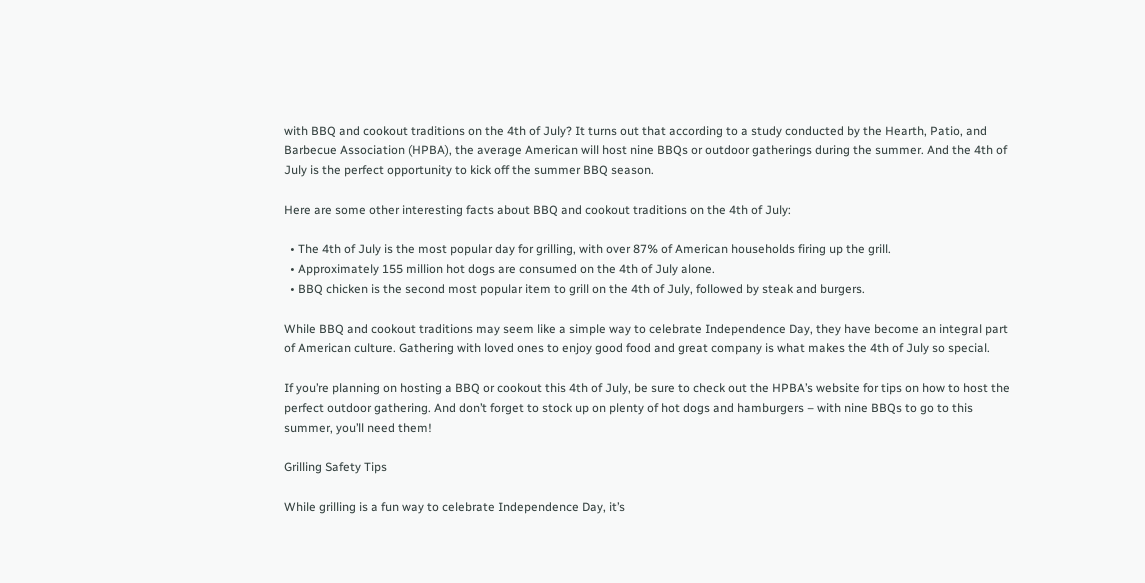with BBQ and cookout traditions on the 4th of July? It turns out that according to a study conducted by the Hearth, Patio, and Barbecue Association (HPBA), the average American will host nine BBQs or outdoor gatherings during the summer. And the 4th of July is the perfect opportunity to kick off the summer BBQ season.

Here are some other interesting facts about BBQ and cookout traditions on the 4th of July:

  • The 4th of July is the most popular day for grilling, with over 87% of American households firing up the grill.
  • Approximately 155 million hot dogs are consumed on the 4th of July alone.
  • BBQ chicken is the second most popular item to grill on the 4th of July, followed by steak and burgers.

While BBQ and cookout traditions may seem like a simple way to celebrate Independence Day, they have become an integral part of American culture. Gathering with loved ones to enjoy good food and great company is what makes the 4th of July so special.

If you’re planning on hosting a BBQ or cookout this 4th of July, be sure to check out the HPBA’s website for tips on how to host the perfect outdoor gathering. And don’t forget to stock up on plenty of hot dogs and hamburgers – with nine BBQs to go to this summer, you’ll need them!

Grilling Safety Tips

While grilling is a fun way to celebrate Independence Day, it’s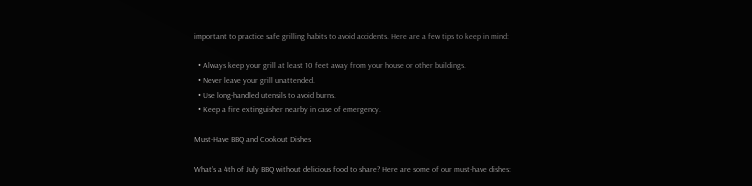important to practice safe grilling habits to avoid accidents. Here are a few tips to keep in mind:

  • Always keep your grill at least 10 feet away from your house or other buildings.
  • Never leave your grill unattended.
  • Use long-handled utensils to avoid burns.
  • Keep a fire extinguisher nearby in case of emergency.

Must-Have BBQ and Cookout Dishes

What’s a 4th of July BBQ without delicious food to share? Here are some of our must-have dishes: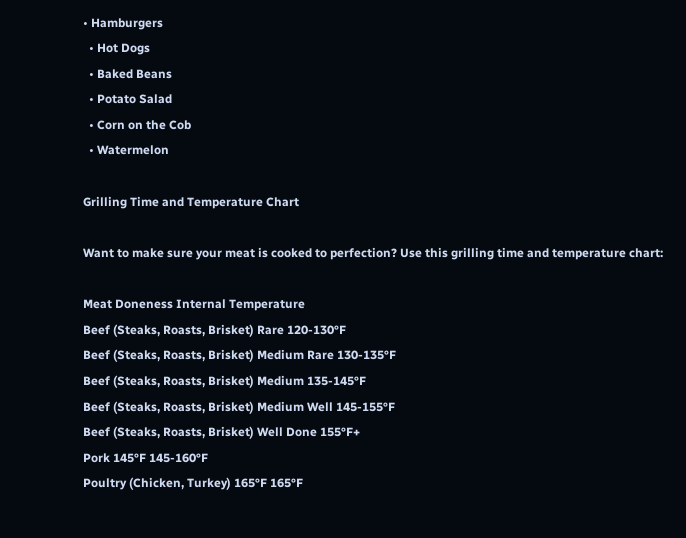• Hamburgers
  • Hot Dogs
  • Baked Beans
  • Potato Salad
  • Corn on the Cob
  • Watermelon

Grilling Time and Temperature Chart

Want to make sure your meat is cooked to perfection? Use this grilling time and temperature chart:

Meat Doneness Internal Temperature
Beef (Steaks, Roasts, Brisket) Rare 120-130°F
Beef (Steaks, Roasts, Brisket) Medium Rare 130-135°F
Beef (Steaks, Roasts, Brisket) Medium 135-145°F
Beef (Steaks, Roasts, Brisket) Medium Well 145-155°F
Beef (Steaks, Roasts, Brisket) Well Done 155°F+
Pork 145°F 145-160°F
Poultry (Chicken, Turkey) 165°F 165°F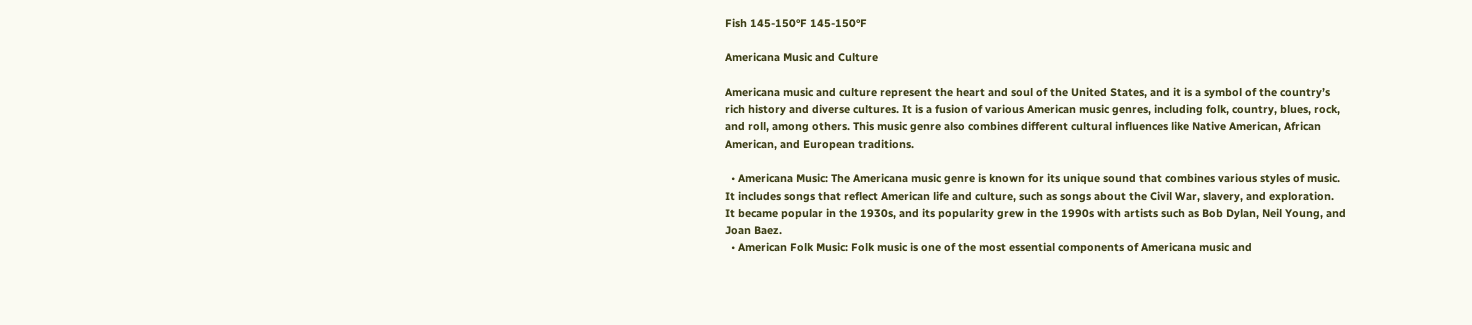Fish 145-150°F 145-150°F

Americana Music and Culture

Americana music and culture represent the heart and soul of the United States, and it is a symbol of the country’s rich history and diverse cultures. It is a fusion of various American music genres, including folk, country, blues, rock, and roll, among others. This music genre also combines different cultural influences like Native American, African American, and European traditions.

  • Americana Music: The Americana music genre is known for its unique sound that combines various styles of music. It includes songs that reflect American life and culture, such as songs about the Civil War, slavery, and exploration. It became popular in the 1930s, and its popularity grew in the 1990s with artists such as Bob Dylan, Neil Young, and Joan Baez.
  • American Folk Music: Folk music is one of the most essential components of Americana music and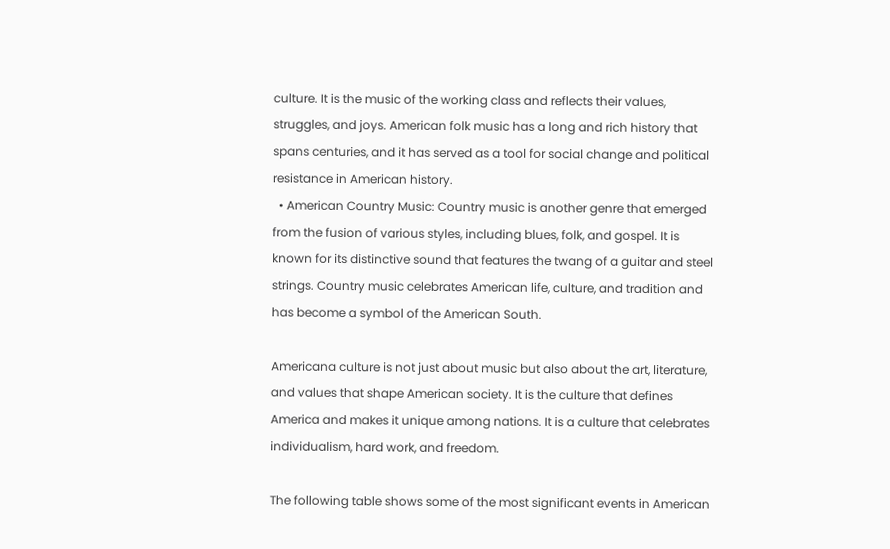culture. It is the music of the working class and reflects their values, struggles, and joys. American folk music has a long and rich history that spans centuries, and it has served as a tool for social change and political resistance in American history.
  • American Country Music: Country music is another genre that emerged from the fusion of various styles, including blues, folk, and gospel. It is known for its distinctive sound that features the twang of a guitar and steel strings. Country music celebrates American life, culture, and tradition and has become a symbol of the American South.

Americana culture is not just about music but also about the art, literature, and values that shape American society. It is the culture that defines America and makes it unique among nations. It is a culture that celebrates individualism, hard work, and freedom.

The following table shows some of the most significant events in American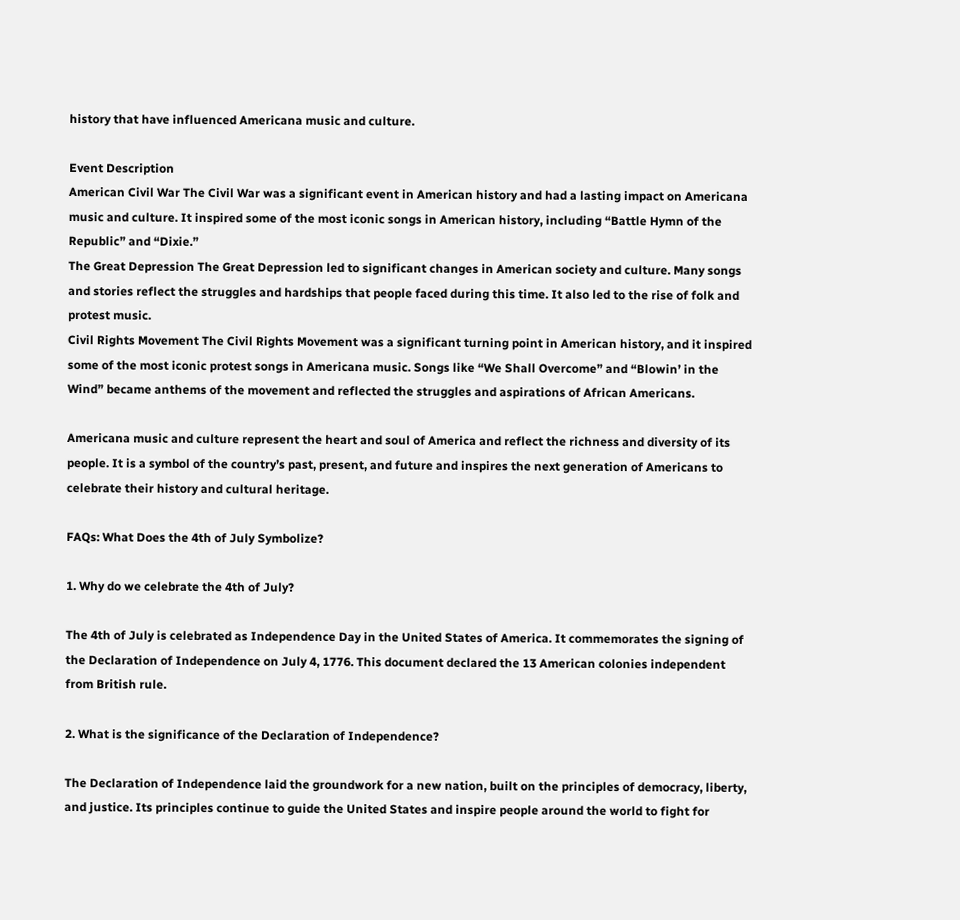history that have influenced Americana music and culture.

Event Description
American Civil War The Civil War was a significant event in American history and had a lasting impact on Americana music and culture. It inspired some of the most iconic songs in American history, including “Battle Hymn of the Republic” and “Dixie.”
The Great Depression The Great Depression led to significant changes in American society and culture. Many songs and stories reflect the struggles and hardships that people faced during this time. It also led to the rise of folk and protest music.
Civil Rights Movement The Civil Rights Movement was a significant turning point in American history, and it inspired some of the most iconic protest songs in Americana music. Songs like “We Shall Overcome” and “Blowin’ in the Wind” became anthems of the movement and reflected the struggles and aspirations of African Americans.

Americana music and culture represent the heart and soul of America and reflect the richness and diversity of its people. It is a symbol of the country’s past, present, and future and inspires the next generation of Americans to celebrate their history and cultural heritage.

FAQs: What Does the 4th of July Symbolize?

1. Why do we celebrate the 4th of July?

The 4th of July is celebrated as Independence Day in the United States of America. It commemorates the signing of the Declaration of Independence on July 4, 1776. This document declared the 13 American colonies independent from British rule.

2. What is the significance of the Declaration of Independence?

The Declaration of Independence laid the groundwork for a new nation, built on the principles of democracy, liberty, and justice. Its principles continue to guide the United States and inspire people around the world to fight for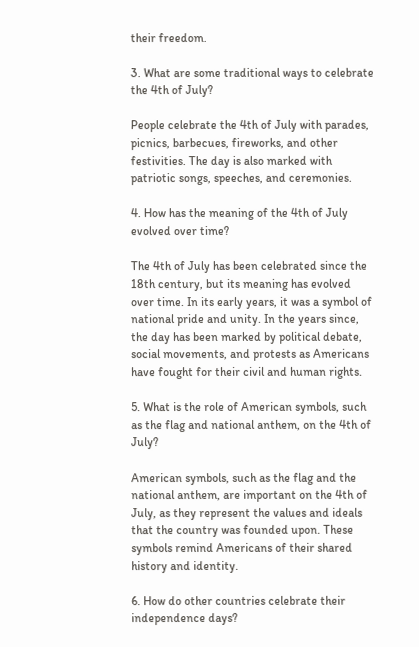their freedom.

3. What are some traditional ways to celebrate the 4th of July?

People celebrate the 4th of July with parades, picnics, barbecues, fireworks, and other festivities. The day is also marked with patriotic songs, speeches, and ceremonies.

4. How has the meaning of the 4th of July evolved over time?

The 4th of July has been celebrated since the 18th century, but its meaning has evolved over time. In its early years, it was a symbol of national pride and unity. In the years since, the day has been marked by political debate, social movements, and protests as Americans have fought for their civil and human rights.

5. What is the role of American symbols, such as the flag and national anthem, on the 4th of July?

American symbols, such as the flag and the national anthem, are important on the 4th of July, as they represent the values and ideals that the country was founded upon. These symbols remind Americans of their shared history and identity.

6. How do other countries celebrate their independence days?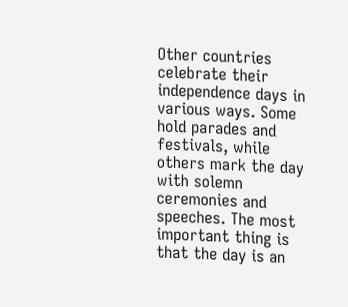Other countries celebrate their independence days in various ways. Some hold parades and festivals, while others mark the day with solemn ceremonies and speeches. The most important thing is that the day is an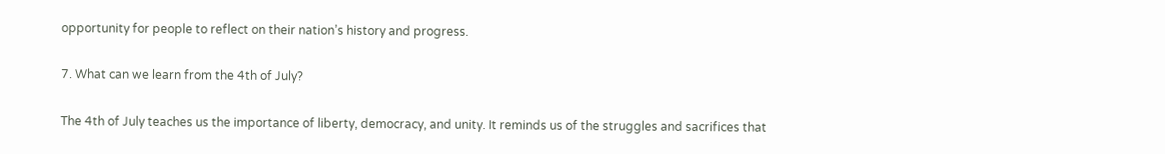opportunity for people to reflect on their nation’s history and progress.

7. What can we learn from the 4th of July?

The 4th of July teaches us the importance of liberty, democracy, and unity. It reminds us of the struggles and sacrifices that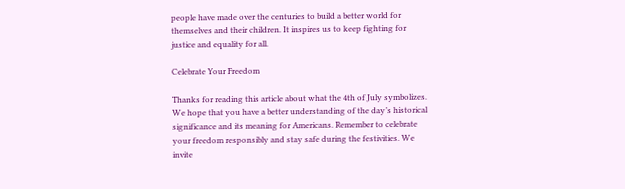people have made over the centuries to build a better world for themselves and their children. It inspires us to keep fighting for justice and equality for all.

Celebrate Your Freedom

Thanks for reading this article about what the 4th of July symbolizes. We hope that you have a better understanding of the day’s historical significance and its meaning for Americans. Remember to celebrate your freedom responsibly and stay safe during the festivities. We invite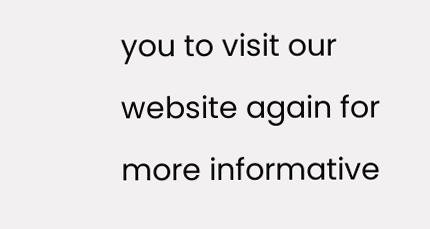you to visit our website again for more informative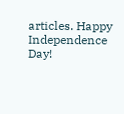articles. Happy Independence Day!